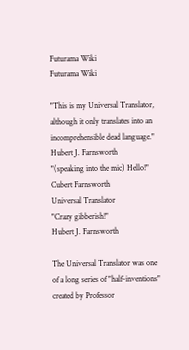Futurama Wiki
Futurama Wiki

"This is my Universal Translator, although it only translates into an incomprehensible dead language."
Hubert J. Farnsworth
"(speaking into the mic) Hello!"
Cubert Farnsworth
Universal Translator
"Crazy gibberish!"
Hubert J. Farnsworth

The Universal Translator was one of a long series of "half-inventions" created by Professor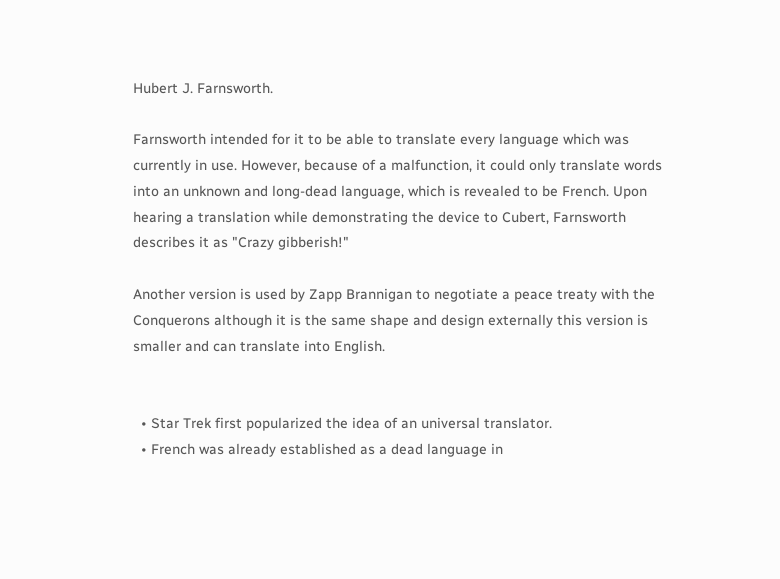Hubert J. Farnsworth.

Farnsworth intended for it to be able to translate every language which was currently in use. However, because of a malfunction, it could only translate words into an unknown and long-dead language, which is revealed to be French. Upon hearing a translation while demonstrating the device to Cubert, Farnsworth describes it as "Crazy gibberish!"

Another version is used by Zapp Brannigan to negotiate a peace treaty with the Conquerons although it is the same shape and design externally this version is smaller and can translate into English.


  • Star Trek first popularized the idea of an universal translator.
  • French was already established as a dead language in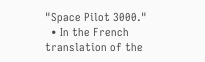"Space Pilot 3000."
  • In the French translation of the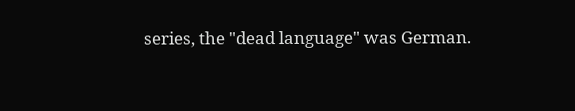series, the "dead language" was German.